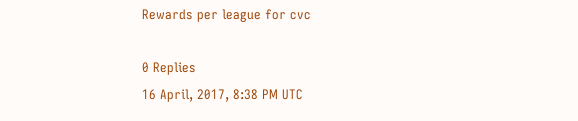Rewards per league for cvc

0 Replies
16 April, 2017, 8:38 PM UTC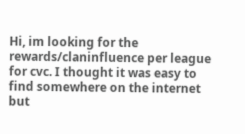Hi, im looking for the rewards/claninfluence per league for cvc. I thought it was easy to find somewhere on the internet but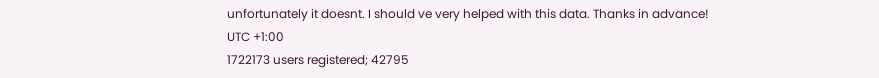unfortunately it doesnt. I should ve very helped with this data. Thanks in advance!
UTC +1:00
1722173 users registered; 42795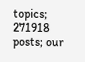topics; 271918 posts; our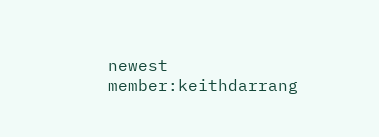newest member:keithdarrang